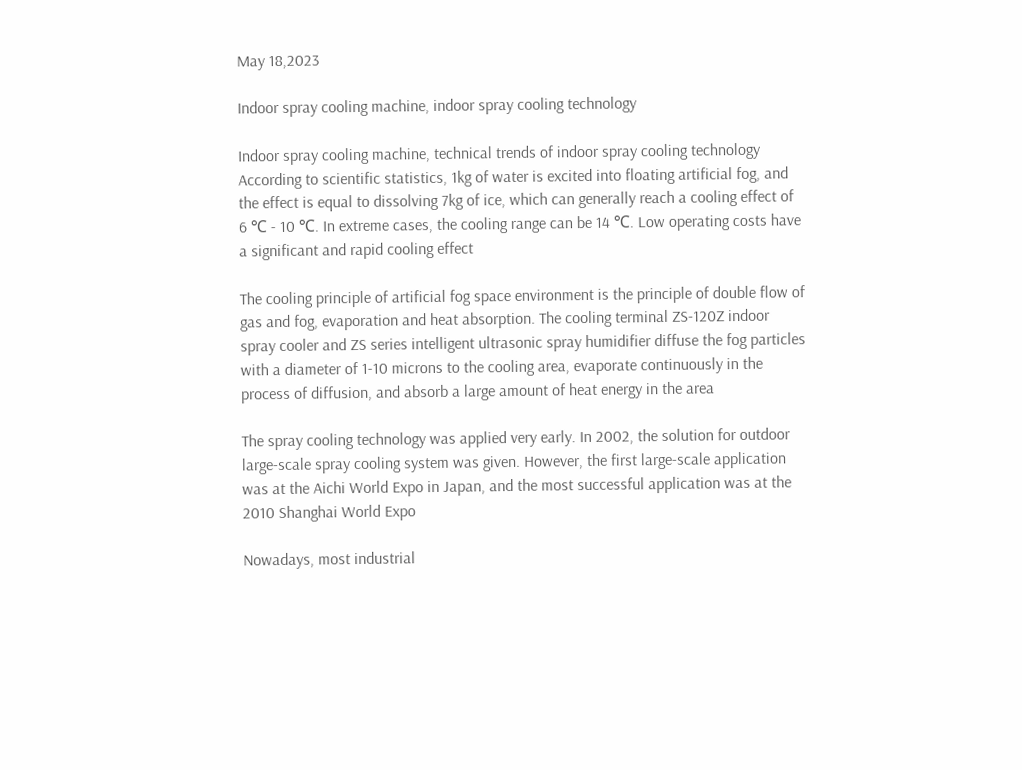May 18,2023

Indoor spray cooling machine, indoor spray cooling technology

Indoor spray cooling machine, technical trends of indoor spray cooling technology According to scientific statistics, 1kg of water is excited into floating artificial fog, and the effect is equal to dissolving 7kg of ice, which can generally reach a cooling effect of 6 ℃ - 10 ℃. In extreme cases, the cooling range can be 14 ℃. Low operating costs have a significant and rapid cooling effect

The cooling principle of artificial fog space environment is the principle of double flow of gas and fog, evaporation and heat absorption. The cooling terminal ZS-120Z indoor spray cooler and ZS series intelligent ultrasonic spray humidifier diffuse the fog particles with a diameter of 1-10 microns to the cooling area, evaporate continuously in the process of diffusion, and absorb a large amount of heat energy in the area

The spray cooling technology was applied very early. In 2002, the solution for outdoor large-scale spray cooling system was given. However, the first large-scale application was at the Aichi World Expo in Japan, and the most successful application was at the 2010 Shanghai World Expo

Nowadays, most industrial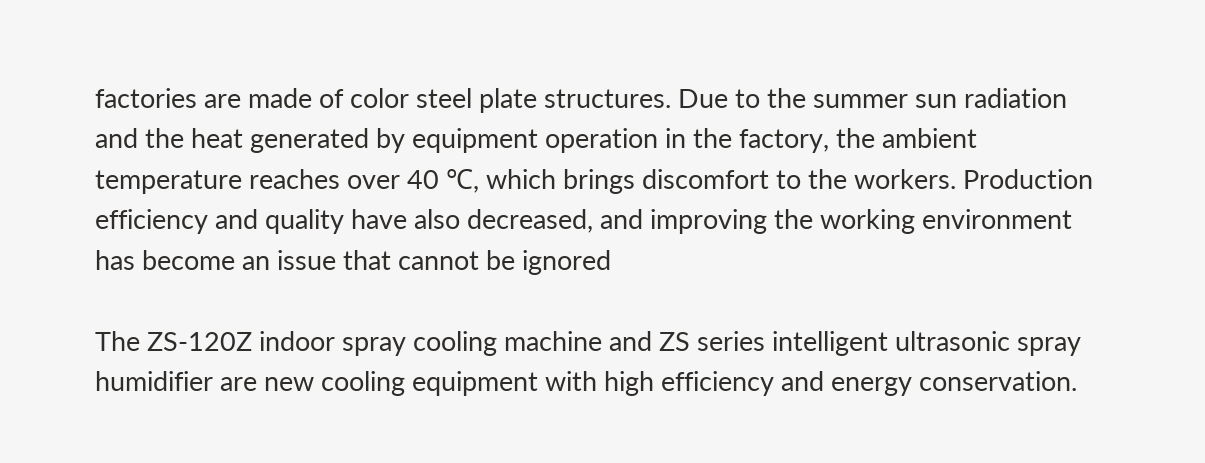factories are made of color steel plate structures. Due to the summer sun radiation and the heat generated by equipment operation in the factory, the ambient temperature reaches over 40 ℃, which brings discomfort to the workers. Production efficiency and quality have also decreased, and improving the working environment has become an issue that cannot be ignored

The ZS-120Z indoor spray cooling machine and ZS series intelligent ultrasonic spray humidifier are new cooling equipment with high efficiency and energy conservation.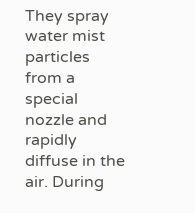They spray water mist particles from a special nozzle and rapidly diffuse in the air. During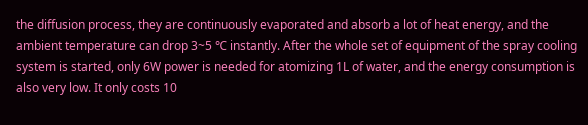the diffusion process, they are continuously evaporated and absorb a lot of heat energy, and the ambient temperature can drop 3~5 ℃ instantly. After the whole set of equipment of the spray cooling system is started, only 6W power is needed for atomizing 1L of water, and the energy consumption is also very low. It only costs 10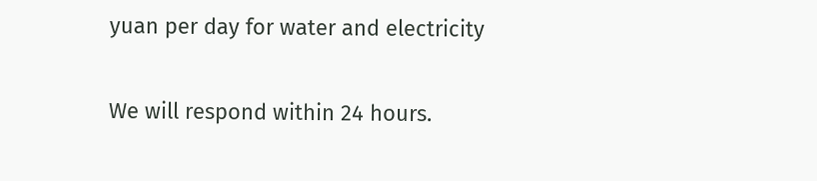yuan per day for water and electricity

We will respond within 24 hours.